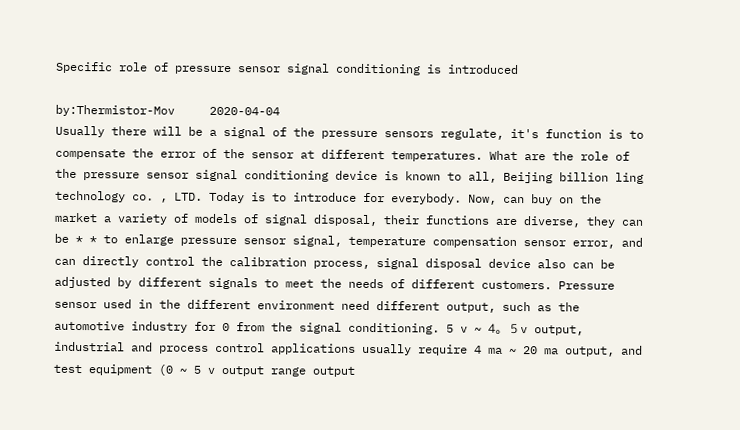Specific role of pressure sensor signal conditioning is introduced

by:Thermistor-Mov     2020-04-04
Usually there will be a signal of the pressure sensors regulate, it's function is to compensate the error of the sensor at different temperatures. What are the role of the pressure sensor signal conditioning device is known to all, Beijing billion ling technology co. , LTD. Today is to introduce for everybody. Now, can buy on the market a variety of models of signal disposal, their functions are diverse, they can be * * to enlarge pressure sensor signal, temperature compensation sensor error, and can directly control the calibration process, signal disposal device also can be adjusted by different signals to meet the needs of different customers. Pressure sensor used in the different environment need different output, such as the automotive industry for 0 from the signal conditioning. 5 v ~ 4。 5 v output, industrial and process control applications usually require 4 ma ~ 20 ma output, and test equipment (0 ~ 5 v output range output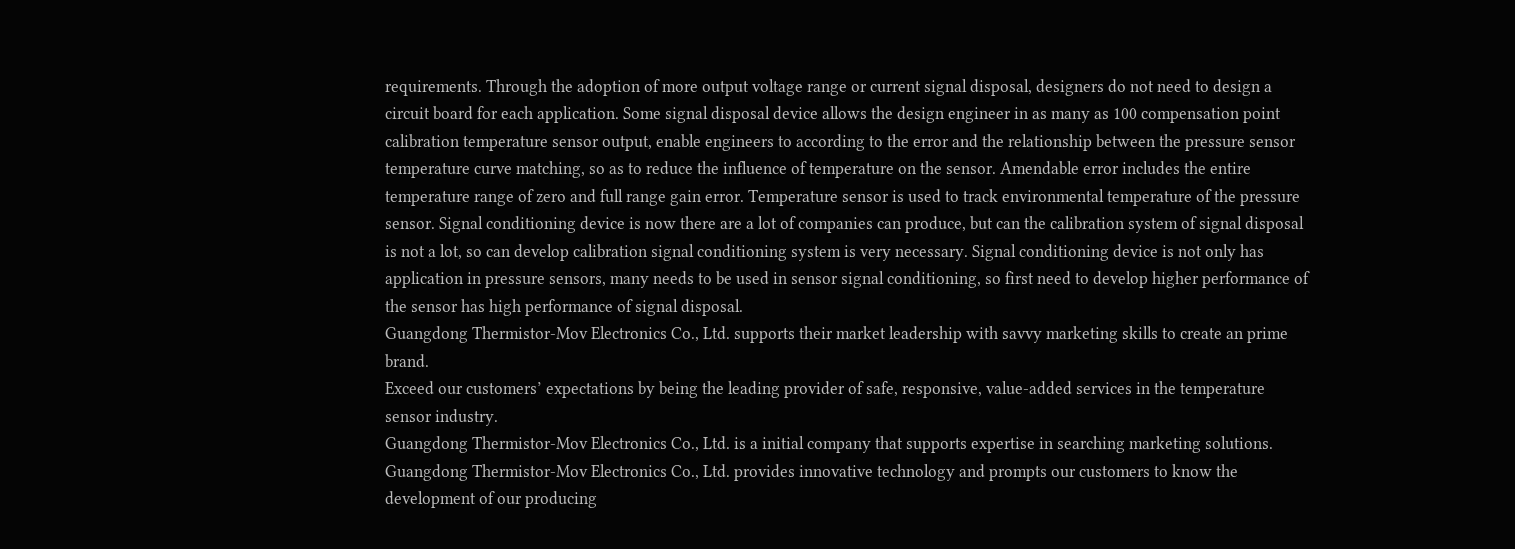requirements. Through the adoption of more output voltage range or current signal disposal, designers do not need to design a circuit board for each application. Some signal disposal device allows the design engineer in as many as 100 compensation point calibration temperature sensor output, enable engineers to according to the error and the relationship between the pressure sensor temperature curve matching, so as to reduce the influence of temperature on the sensor. Amendable error includes the entire temperature range of zero and full range gain error. Temperature sensor is used to track environmental temperature of the pressure sensor. Signal conditioning device is now there are a lot of companies can produce, but can the calibration system of signal disposal is not a lot, so can develop calibration signal conditioning system is very necessary. Signal conditioning device is not only has application in pressure sensors, many needs to be used in sensor signal conditioning, so first need to develop higher performance of the sensor has high performance of signal disposal.
Guangdong Thermistor-Mov Electronics Co., Ltd. supports their market leadership with savvy marketing skills to create an prime brand.
Exceed our customers’ expectations by being the leading provider of safe, responsive, value-added services in the temperature sensor industry.
Guangdong Thermistor-Mov Electronics Co., Ltd. is a initial company that supports expertise in searching marketing solutions.
Guangdong Thermistor-Mov Electronics Co., Ltd. provides innovative technology and prompts our customers to know the development of our producing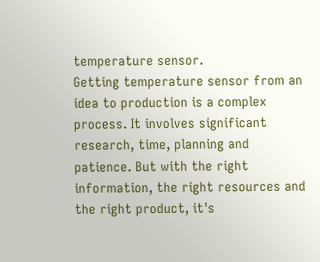temperature sensor.
Getting temperature sensor from an idea to production is a complex process. It involves significant research, time, planning and patience. But with the right information, the right resources and the right product, it's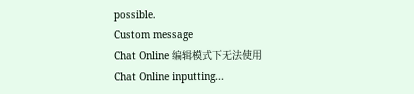possible.
Custom message
Chat Online 编辑模式下无法使用
Chat Online inputting...